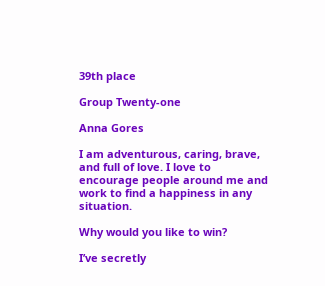39th place

Group Twenty-one

Anna Gores

I am adventurous, caring, brave, and full of love. I love to encourage people around me and work to find a happiness in any situation.

Why would you like to win?

I’ve secretly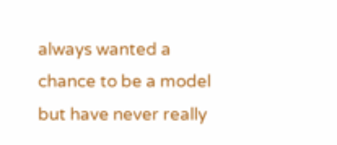always wanted a chance to be a model but have never really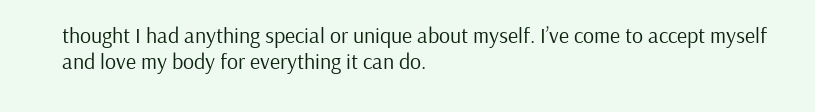thought I had anything special or unique about myself. I’ve come to accept myself and love my body for everything it can do.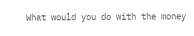What would you do with the money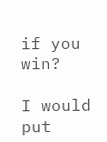if you win?

I would put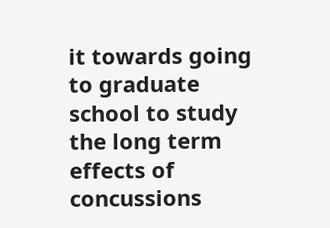it towards going to graduate school to study the long term effects of concussions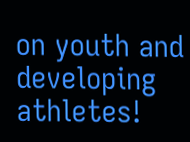on youth and developing athletes!